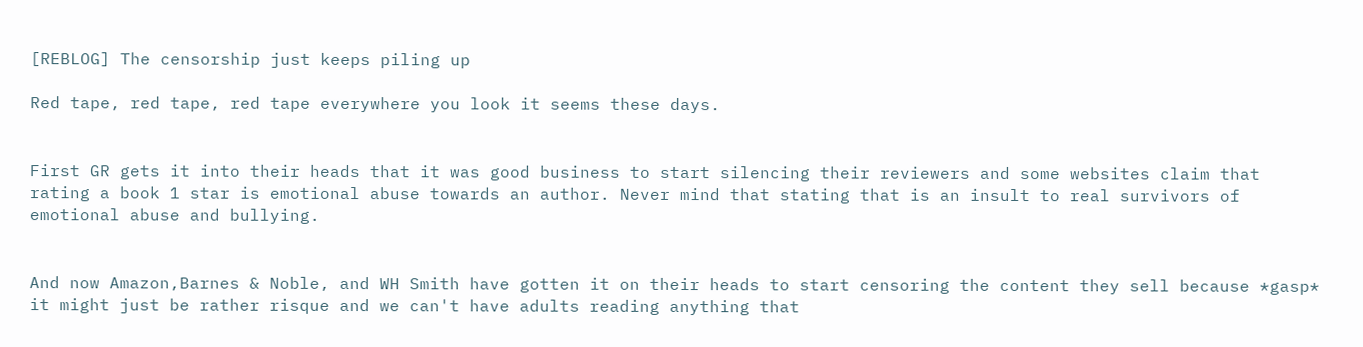[REBLOG] The censorship just keeps piling up

Red tape, red tape, red tape everywhere you look it seems these days.


First GR gets it into their heads that it was good business to start silencing their reviewers and some websites claim that rating a book 1 star is emotional abuse towards an author. Never mind that stating that is an insult to real survivors of emotional abuse and bullying.


And now Amazon,Barnes & Noble, and WH Smith have gotten it on their heads to start censoring the content they sell because *gasp* it might just be rather risque and we can't have adults reading anything that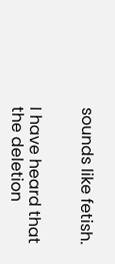sounds like fetish.


I have heard that the deletion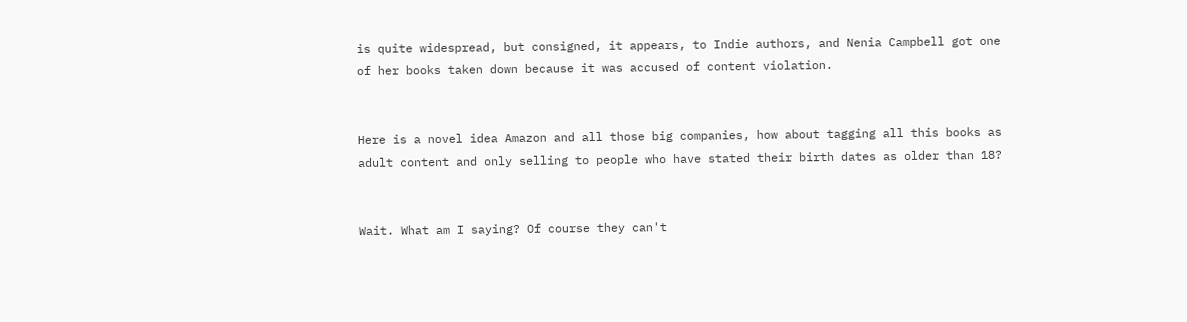is quite widespread, but consigned, it appears, to Indie authors, and Nenia Campbell got one of her books taken down because it was accused of content violation.


Here is a novel idea Amazon and all those big companies, how about tagging all this books as adult content and only selling to people who have stated their birth dates as older than 18?


Wait. What am I saying? Of course they can't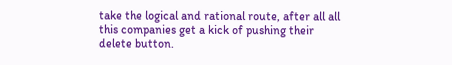take the logical and rational route, after all all this companies get a kick of pushing their delete button.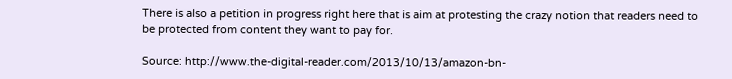There is also a petition in progress right here that is aim at protesting the crazy notion that readers need to be protected from content they want to pay for.

Source: http://www.the-digital-reader.com/2013/10/13/amazon-bn-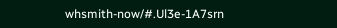whsmith-now/#.Ul3e-1A7srn